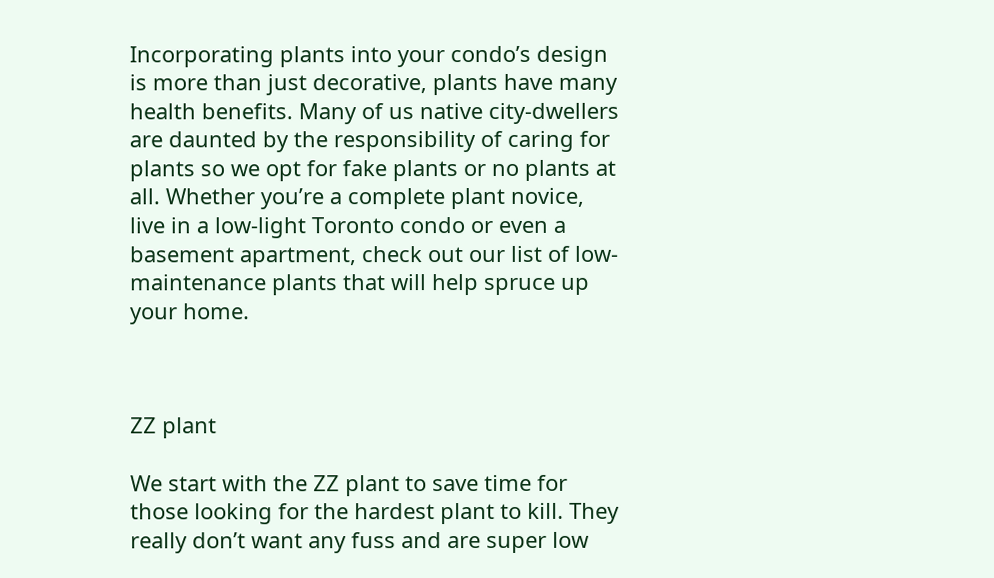Incorporating plants into your condo’s design is more than just decorative, plants have many health benefits. Many of us native city-dwellers are daunted by the responsibility of caring for plants so we opt for fake plants or no plants at all. Whether you’re a complete plant novice, live in a low-light Toronto condo or even a basement apartment, check out our list of low-maintenance plants that will help spruce up your home.



ZZ plant

We start with the ZZ plant to save time for those looking for the hardest plant to kill. They really don’t want any fuss and are super low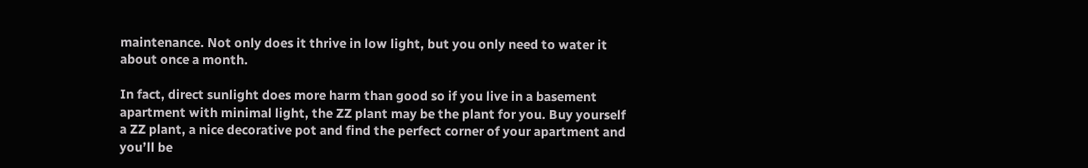maintenance. Not only does it thrive in low light, but you only need to water it about once a month.

In fact, direct sunlight does more harm than good so if you live in a basement apartment with minimal light, the ZZ plant may be the plant for you. Buy yourself a ZZ plant, a nice decorative pot and find the perfect corner of your apartment and you’ll be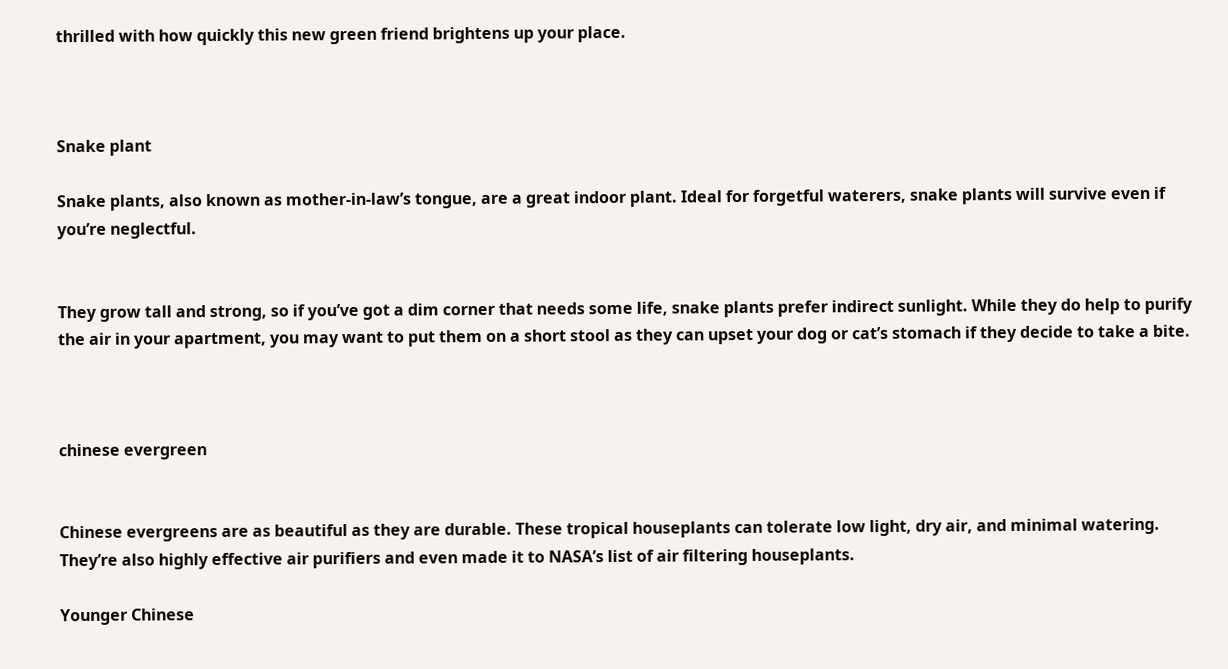thrilled with how quickly this new green friend brightens up your place.



Snake plant

Snake plants, also known as mother-in-law’s tongue, are a great indoor plant. Ideal for forgetful waterers, snake plants will survive even if you’re neglectful.


They grow tall and strong, so if you’ve got a dim corner that needs some life, snake plants prefer indirect sunlight. While they do help to purify the air in your apartment, you may want to put them on a short stool as they can upset your dog or cat’s stomach if they decide to take a bite.



chinese evergreen


Chinese evergreens are as beautiful as they are durable. These tropical houseplants can tolerate low light, dry air, and minimal watering. They’re also highly effective air purifiers and even made it to NASA’s list of air filtering houseplants.

Younger Chinese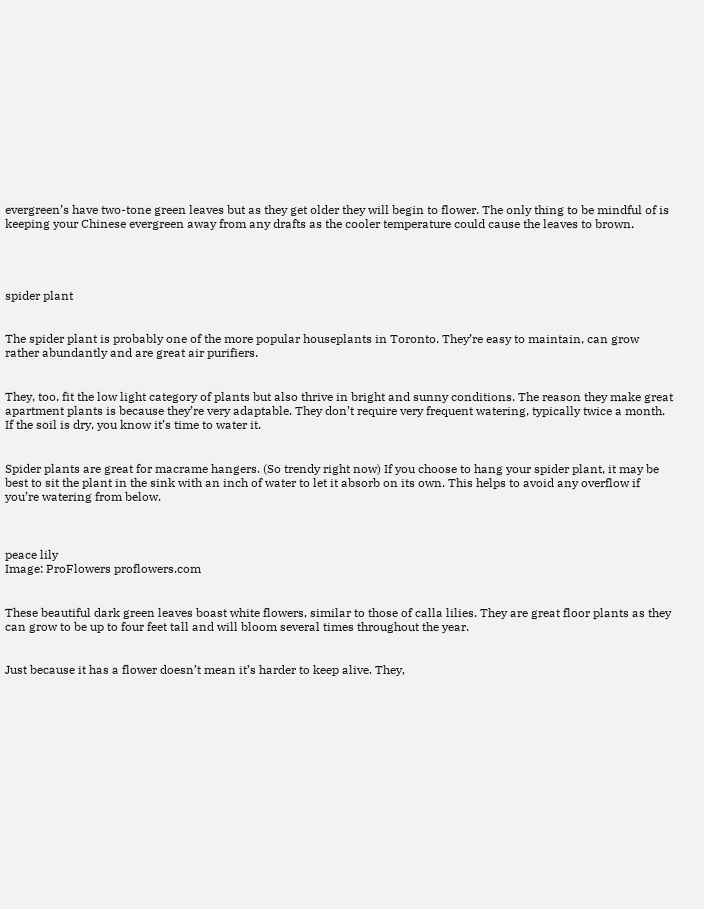evergreen’s have two-tone green leaves but as they get older they will begin to flower. The only thing to be mindful of is keeping your Chinese evergreen away from any drafts as the cooler temperature could cause the leaves to brown.




spider plant


The spider plant is probably one of the more popular houseplants in Toronto. They’re easy to maintain, can grow rather abundantly and are great air purifiers.


They, too, fit the low light category of plants but also thrive in bright and sunny conditions. The reason they make great apartment plants is because they’re very adaptable. They don’t require very frequent watering, typically twice a month. If the soil is dry, you know it’s time to water it.


Spider plants are great for macrame hangers. (So trendy right now) If you choose to hang your spider plant, it may be best to sit the plant in the sink with an inch of water to let it absorb on its own. This helps to avoid any overflow if you’re watering from below.



peace lily
Image: ProFlowers proflowers.com


These beautiful dark green leaves boast white flowers, similar to those of calla lilies. They are great floor plants as they can grow to be up to four feet tall and will bloom several times throughout the year.


Just because it has a flower doesn’t mean it’s harder to keep alive. They,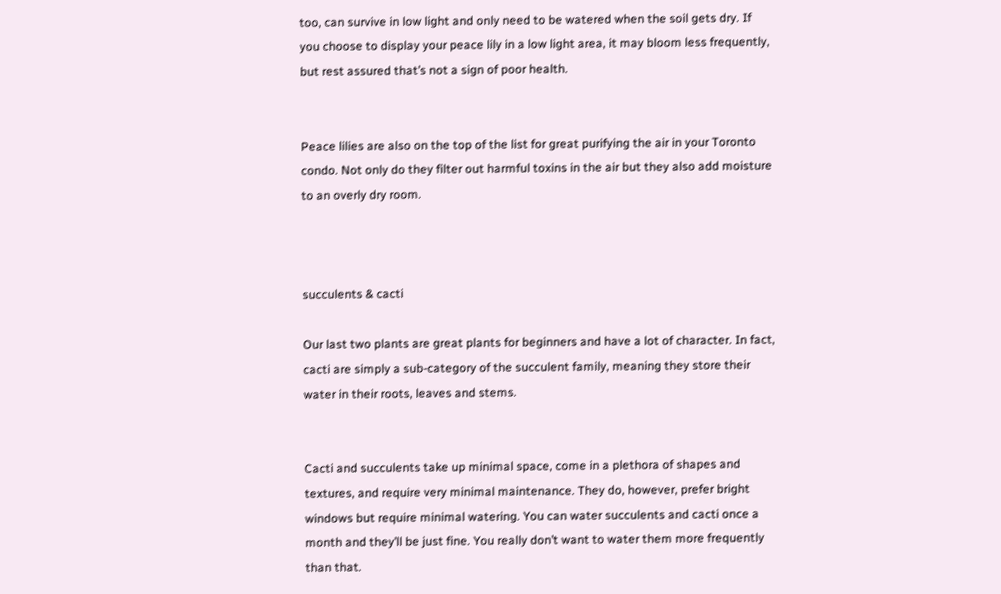too, can survive in low light and only need to be watered when the soil gets dry. If you choose to display your peace lily in a low light area, it may bloom less frequently, but rest assured that’s not a sign of poor health.


Peace lilies are also on the top of the list for great purifying the air in your Toronto condo. Not only do they filter out harmful toxins in the air but they also add moisture to an overly dry room.



succulents & cacti

Our last two plants are great plants for beginners and have a lot of character. In fact, cacti are simply a sub-category of the succulent family, meaning they store their water in their roots, leaves and stems.


Cacti and succulents take up minimal space, come in a plethora of shapes and textures, and require very minimal maintenance. They do, however, prefer bright windows but require minimal watering. You can water succulents and cacti once a month and they’ll be just fine. You really don’t want to water them more frequently than that.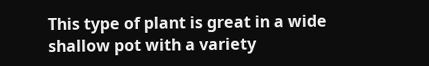This type of plant is great in a wide shallow pot with a variety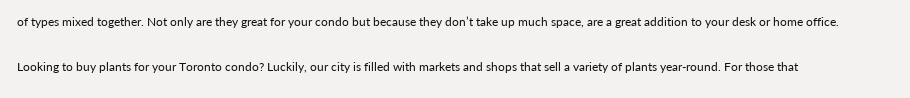of types mixed together. Not only are they great for your condo but because they don’t take up much space, are a great addition to your desk or home office.


Looking to buy plants for your Toronto condo? Luckily, our city is filled with markets and shops that sell a variety of plants year-round. For those that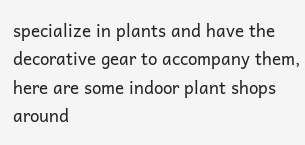specialize in plants and have the decorative gear to accompany them, here are some indoor plant shops around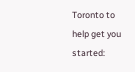Toronto to help get you started: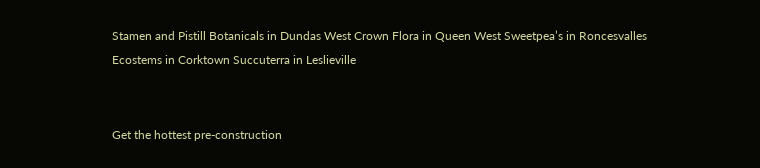Stamen and Pistill Botanicals in Dundas West Crown Flora in Queen West Sweetpea’s in Roncesvalles Ecostems in Corktown Succuterra in Leslieville


Get the hottest pre-construction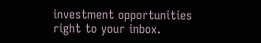investment opportunities right to your inbox.